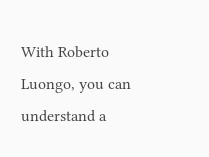With Roberto Luongo, you can understand a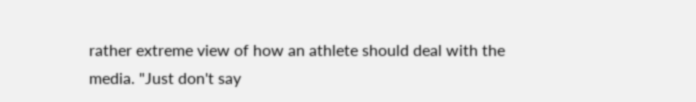rather extreme view of how an athlete should deal with the media. "Just don't say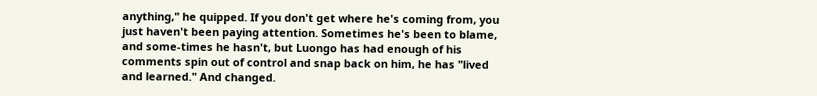anything," he quipped. If you don't get where he's coming from, you just haven't been paying attention. Sometimes he's been to blame, and some-times he hasn't, but Luongo has had enough of his comments spin out of control and snap back on him, he has "lived and learned." And changed.